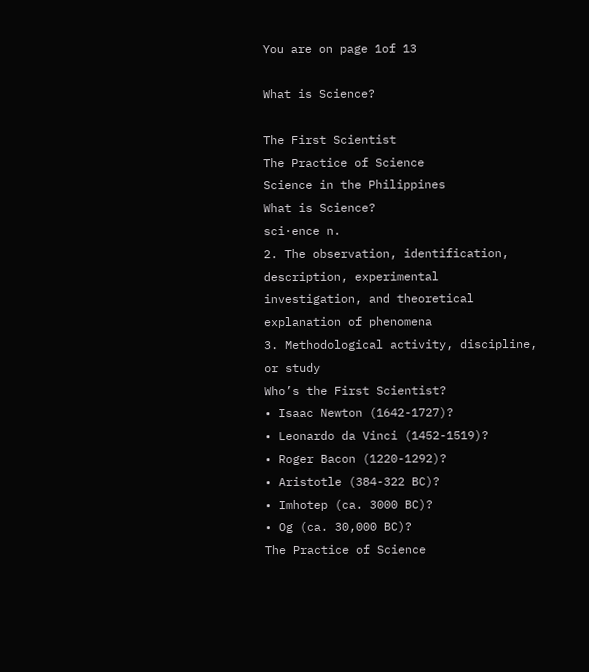You are on page 1of 13

What is Science?

The First Scientist
The Practice of Science
Science in the Philippines
What is Science?
sci·ence n.
2. The observation, identification,
description, experimental
investigation, and theoretical
explanation of phenomena
3. Methodological activity, discipline,
or study
Who’s the First Scientist?
• Isaac Newton (1642-1727)?
• Leonardo da Vinci (1452-1519)?
• Roger Bacon (1220-1292)?
• Aristotle (384-322 BC)?
• Imhotep (ca. 3000 BC)?
• Og (ca. 30,000 BC)?
The Practice of Science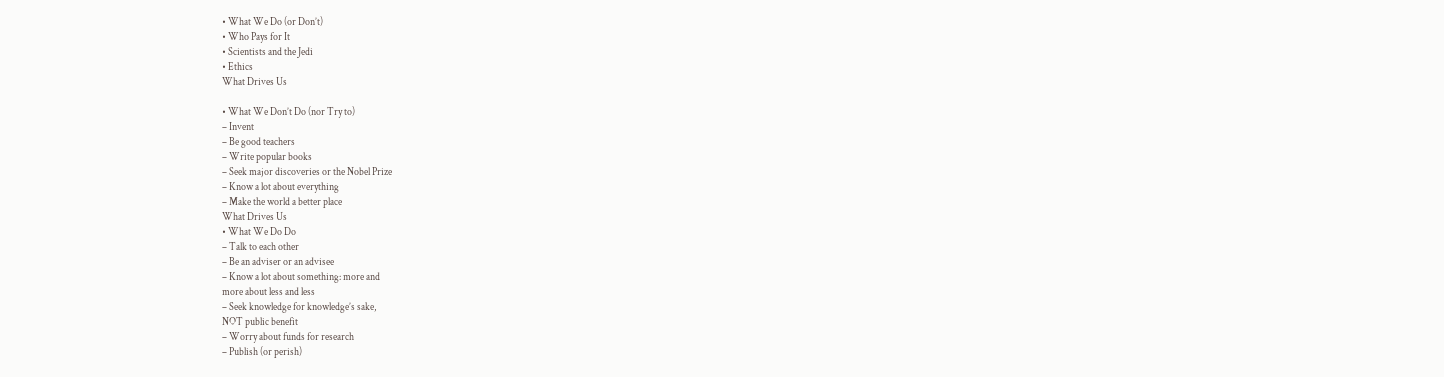• What We Do (or Don’t)
• Who Pays for It
• Scientists and the Jedi
• Ethics
What Drives Us

• What We Don’t Do (nor Try to)
– Invent
– Be good teachers
– Write popular books
– Seek major discoveries or the Nobel Prize
– Know a lot about everything
– Make the world a better place
What Drives Us
• What We Do Do
– Talk to each other
– Be an adviser or an advisee
– Know a lot about something: more and
more about less and less
– Seek knowledge for knowledge’s sake,
NOT public benefit
– Worry about funds for research
– Publish (or perish)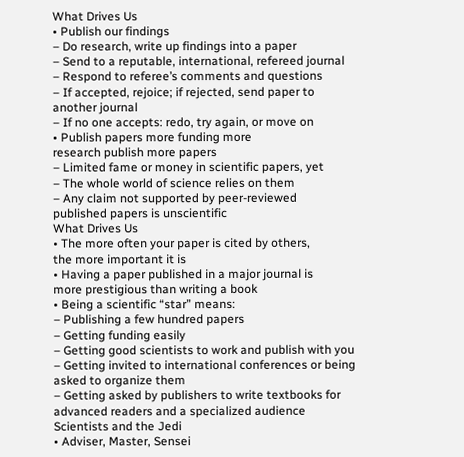What Drives Us
• Publish our findings
– Do research, write up findings into a paper
– Send to a reputable, international, refereed journal
– Respond to referee’s comments and questions
– If accepted, rejoice; if rejected, send paper to
another journal
– If no one accepts: redo, try again, or move on
• Publish papers more funding more
research publish more papers
– Limited fame or money in scientific papers, yet
– The whole world of science relies on them
– Any claim not supported by peer-reviewed
published papers is unscientific
What Drives Us
• The more often your paper is cited by others,
the more important it is
• Having a paper published in a major journal is
more prestigious than writing a book
• Being a scientific “star” means:
– Publishing a few hundred papers
– Getting funding easily
– Getting good scientists to work and publish with you
– Getting invited to international conferences or being
asked to organize them
– Getting asked by publishers to write textbooks for
advanced readers and a specialized audience
Scientists and the Jedi
• Adviser, Master, Sensei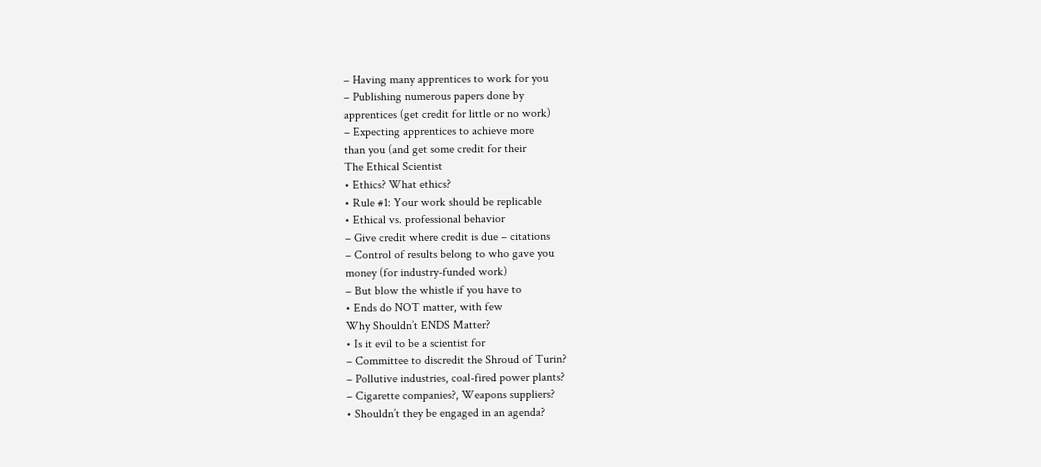– Having many apprentices to work for you
– Publishing numerous papers done by
apprentices (get credit for little or no work)
– Expecting apprentices to achieve more
than you (and get some credit for their
The Ethical Scientist
• Ethics? What ethics?
• Rule #1: Your work should be replicable
• Ethical vs. professional behavior
– Give credit where credit is due – citations
– Control of results belong to who gave you
money (for industry-funded work)
– But blow the whistle if you have to
• Ends do NOT matter, with few
Why Shouldn’t ENDS Matter?
• Is it evil to be a scientist for
– Committee to discredit the Shroud of Turin?
– Pollutive industries, coal-fired power plants?
– Cigarette companies?, Weapons suppliers?
• Shouldn’t they be engaged in an agenda?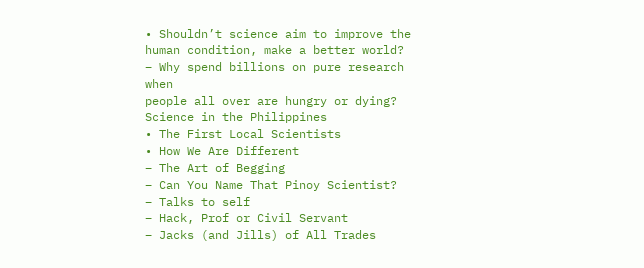• Shouldn’t science aim to improve the
human condition, make a better world?
– Why spend billions on pure research when
people all over are hungry or dying?
Science in the Philippines
• The First Local Scientists
• How We Are Different
– The Art of Begging
– Can You Name That Pinoy Scientist?
– Talks to self
– Hack, Prof or Civil Servant
– Jacks (and Jills) of All Trades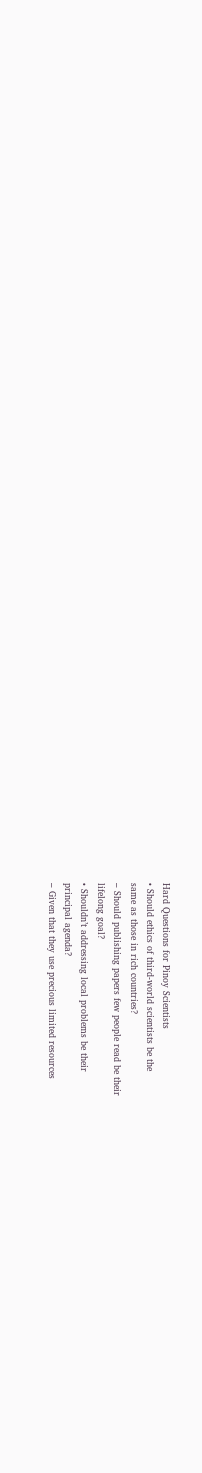Hard Questions for Pinoy Scientists
• Should ethics of third-world scientists be the
same as those in rich countries?
– Should publishing papers few people read be their
lifelong goal?
• Shouldn’t addressing local problems be their
principal agenda?
– Given that they use precious limited resources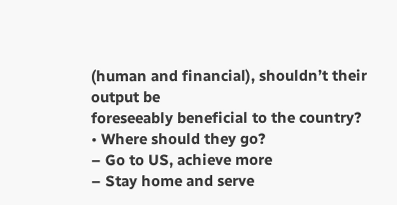(human and financial), shouldn’t their output be
foreseeably beneficial to the country?
• Where should they go?
– Go to US, achieve more
– Stay home and serve